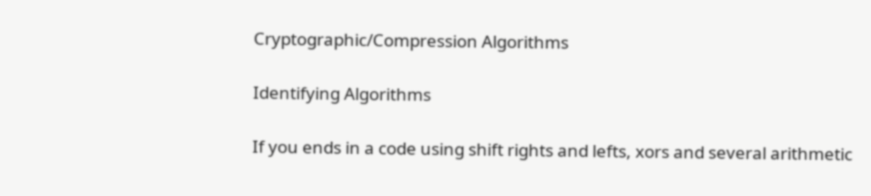Cryptographic/Compression Algorithms

Identifying Algorithms

If you ends in a code using shift rights and lefts, xors and several arithmetic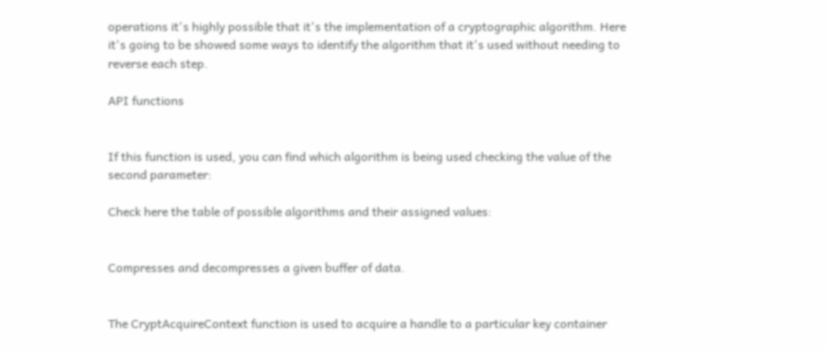operations it's highly possible that it's the implementation of a cryptographic algorithm. Here it's going to be showed some ways to identify the algorithm that it's used without needing to reverse each step.

API functions


If this function is used, you can find which algorithm is being used checking the value of the second parameter:

Check here the table of possible algorithms and their assigned values:


Compresses and decompresses a given buffer of data.


The CryptAcquireContext function is used to acquire a handle to a particular key container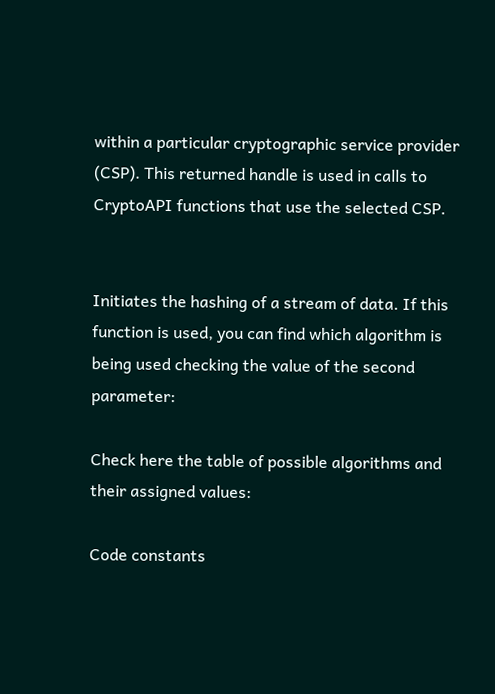within a particular cryptographic service provider (CSP). This returned handle is used in calls to CryptoAPI functions that use the selected CSP.


Initiates the hashing of a stream of data. If this function is used, you can find which algorithm is being used checking the value of the second parameter:

Check here the table of possible algorithms and their assigned values:

Code constants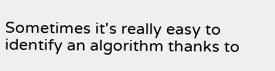Sometimes it's really easy to identify an algorithm thanks to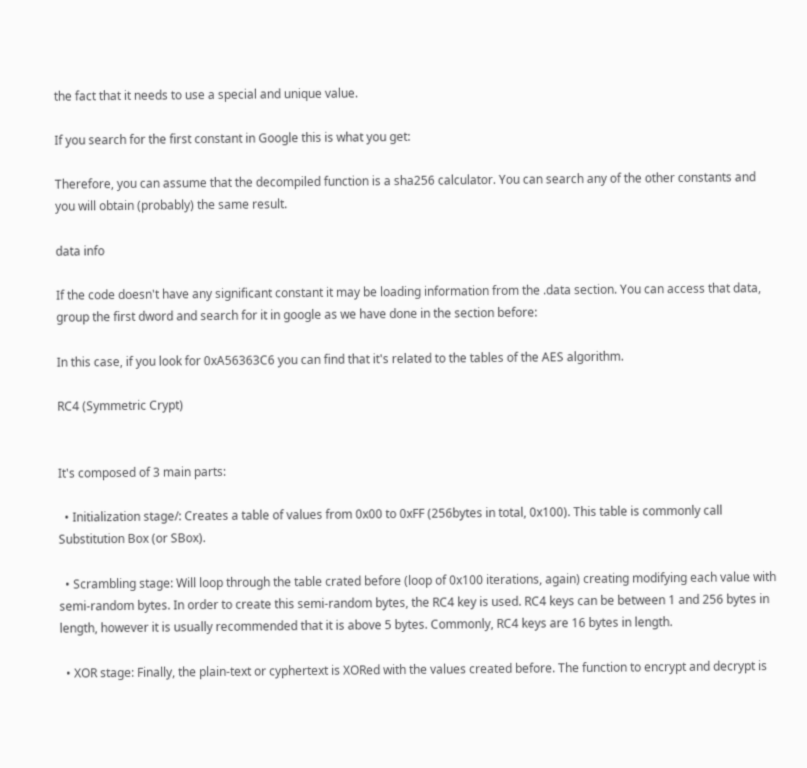the fact that it needs to use a special and unique value.

If you search for the first constant in Google this is what you get:

Therefore, you can assume that the decompiled function is a sha256 calculator. You can search any of the other constants and you will obtain (probably) the same result.

data info

If the code doesn't have any significant constant it may be loading information from the .data section. You can access that data, group the first dword and search for it in google as we have done in the section before:

In this case, if you look for 0xA56363C6 you can find that it's related to the tables of the AES algorithm.

RC4 (Symmetric Crypt)


It's composed of 3 main parts:

  • Initialization stage/: Creates a table of values from 0x00 to 0xFF (256bytes in total, 0x100). This table is commonly call Substitution Box (or SBox).

  • Scrambling stage: Will loop through the table crated before (loop of 0x100 iterations, again) creating modifying each value with semi-random bytes. In order to create this semi-random bytes, the RC4 key is used. RC4 keys can be between 1 and 256 bytes in length, however it is usually recommended that it is above 5 bytes. Commonly, RC4 keys are 16 bytes in length.

  • XOR stage: Finally, the plain-text or cyphertext is XORed with the values created before. The function to encrypt and decrypt is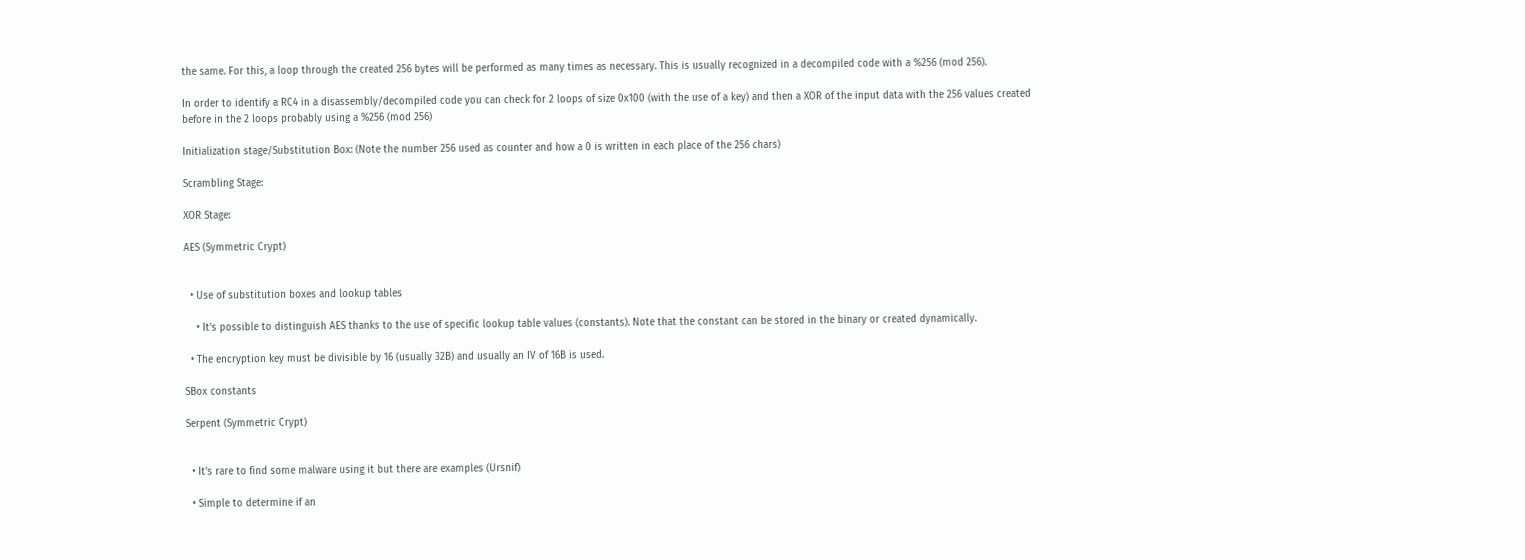the same. For this, a loop through the created 256 bytes will be performed as many times as necessary. This is usually recognized in a decompiled code with a %256 (mod 256).

In order to identify a RC4 in a disassembly/decompiled code you can check for 2 loops of size 0x100 (with the use of a key) and then a XOR of the input data with the 256 values created before in the 2 loops probably using a %256 (mod 256)

Initialization stage/Substitution Box: (Note the number 256 used as counter and how a 0 is written in each place of the 256 chars)

Scrambling Stage:

XOR Stage:

AES (Symmetric Crypt)


  • Use of substitution boxes and lookup tables

    • It's possible to distinguish AES thanks to the use of specific lookup table values (constants). Note that the constant can be stored in the binary or created dynamically.

  • The encryption key must be divisible by 16 (usually 32B) and usually an IV of 16B is used.

SBox constants

Serpent (Symmetric Crypt)


  • It's rare to find some malware using it but there are examples (Ursnif)

  • Simple to determine if an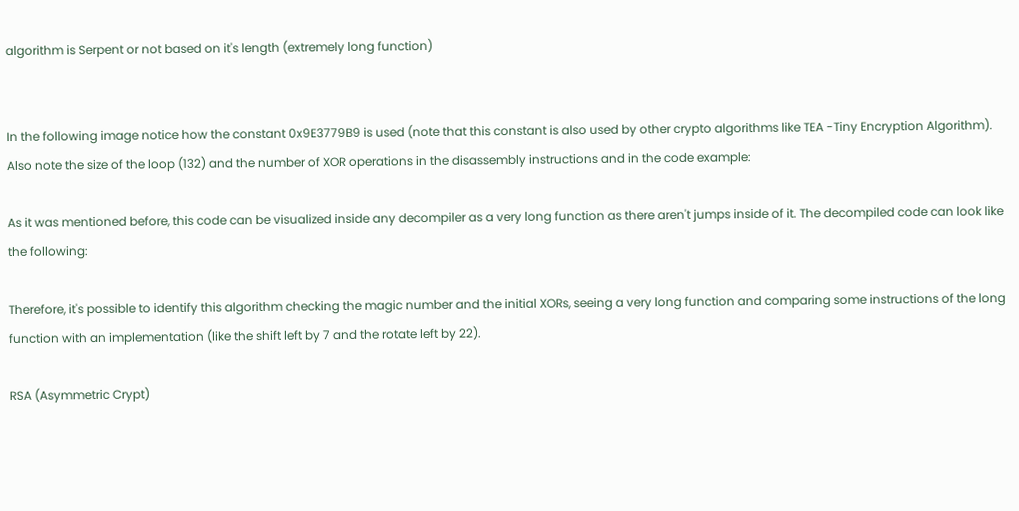algorithm is Serpent or not based on it's length (extremely long function)


In the following image notice how the constant 0x9E3779B9 is used (note that this constant is also used by other crypto algorithms like TEA -Tiny Encryption Algorithm). Also note the size of the loop (132) and the number of XOR operations in the disassembly instructions and in the code example:

As it was mentioned before, this code can be visualized inside any decompiler as a very long function as there aren't jumps inside of it. The decompiled code can look like the following:

Therefore, it's possible to identify this algorithm checking the magic number and the initial XORs, seeing a very long function and comparing some instructions of the long function with an implementation (like the shift left by 7 and the rotate left by 22).

RSA (Asymmetric Crypt)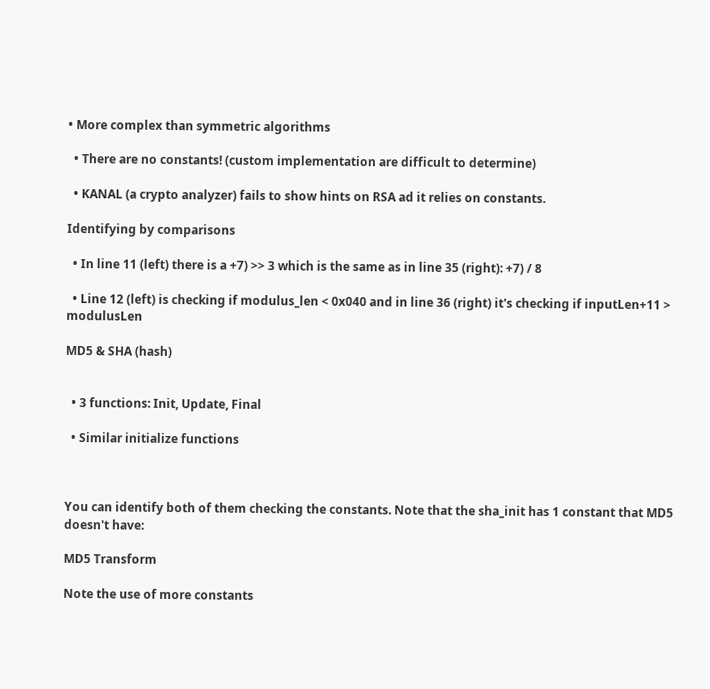• More complex than symmetric algorithms

  • There are no constants! (custom implementation are difficult to determine)

  • KANAL (a crypto analyzer) fails to show hints on RSA ad it relies on constants.

Identifying by comparisons

  • In line 11 (left) there is a +7) >> 3 which is the same as in line 35 (right): +7) / 8

  • Line 12 (left) is checking if modulus_len < 0x040 and in line 36 (right) it's checking if inputLen+11 > modulusLen

MD5 & SHA (hash)


  • 3 functions: Init, Update, Final

  • Similar initialize functions



You can identify both of them checking the constants. Note that the sha_init has 1 constant that MD5 doesn't have:

MD5 Transform

Note the use of more constants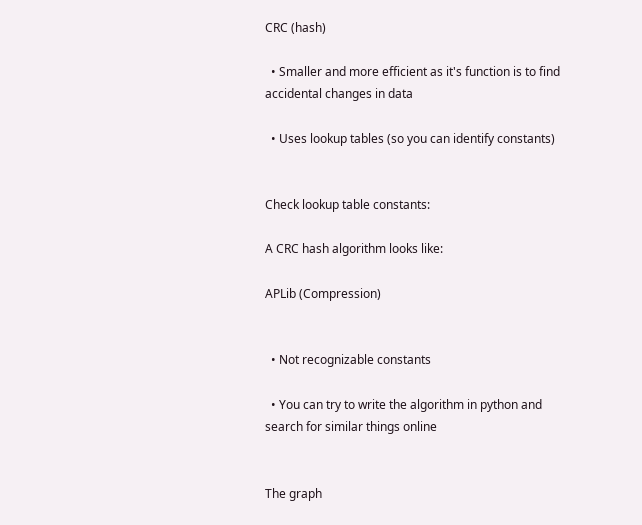CRC (hash)

  • Smaller and more efficient as it's function is to find accidental changes in data

  • Uses lookup tables (so you can identify constants)


Check lookup table constants:

A CRC hash algorithm looks like:

APLib (Compression)


  • Not recognizable constants

  • You can try to write the algorithm in python and search for similar things online


The graph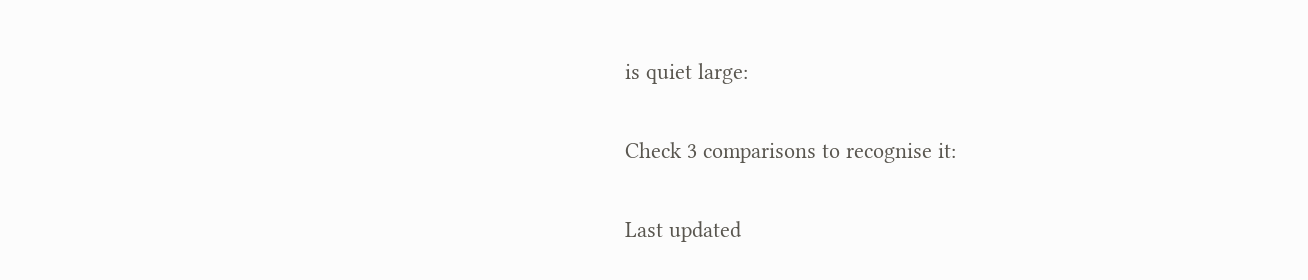is quiet large:

Check 3 comparisons to recognise it:

Last updated